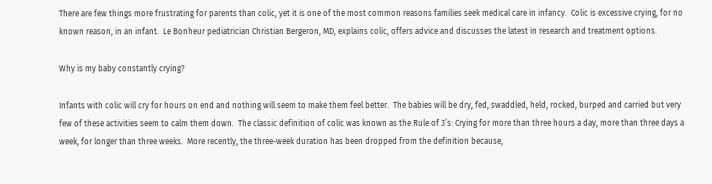There are few things more frustrating for parents than colic, yet it is one of the most common reasons families seek medical care in infancy.  Colic is excessive crying, for no known reason, in an infant.  Le Bonheur pediatrician Christian Bergeron, MD, explains colic, offers advice and discusses the latest in research and treatment options.

Why is my baby constantly crying?

Infants with colic will cry for hours on end and nothing will seem to make them feel better.  The babies will be dry, fed, swaddled, held, rocked, burped and carried but very few of these activities seem to calm them down.  The classic definition of colic was known as the Rule of 3’s: Crying for more than three hours a day, more than three days a week, for longer than three weeks.  More recently, the three-week duration has been dropped from the definition because,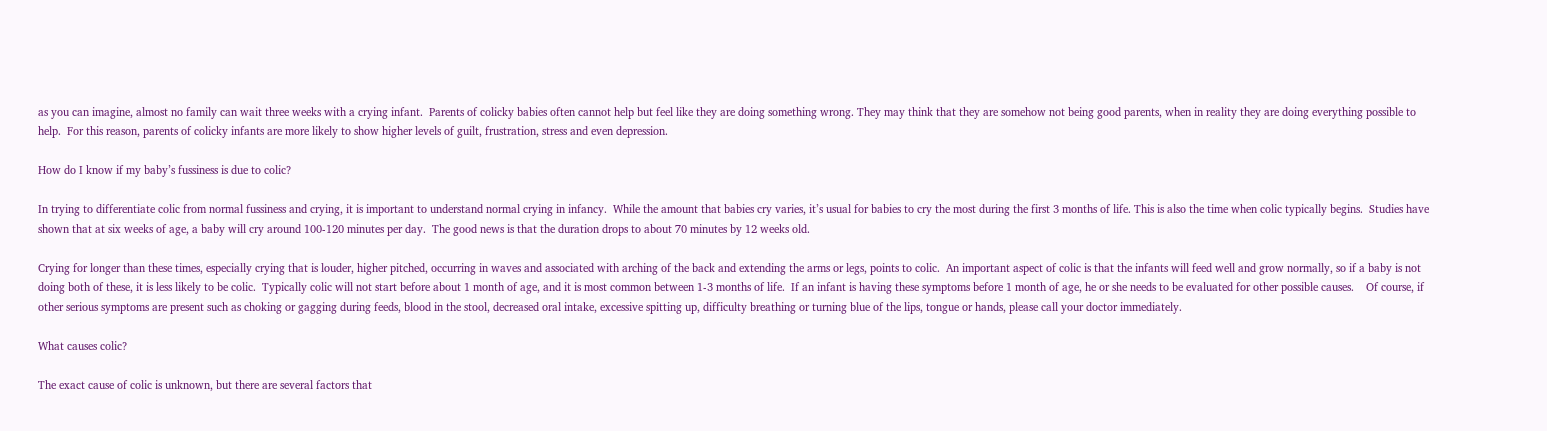as you can imagine, almost no family can wait three weeks with a crying infant.  Parents of colicky babies often cannot help but feel like they are doing something wrong. They may think that they are somehow not being good parents, when in reality they are doing everything possible to help.  For this reason, parents of colicky infants are more likely to show higher levels of guilt, frustration, stress and even depression.

How do I know if my baby’s fussiness is due to colic?

In trying to differentiate colic from normal fussiness and crying, it is important to understand normal crying in infancy.  While the amount that babies cry varies, it’s usual for babies to cry the most during the first 3 months of life. This is also the time when colic typically begins.  Studies have shown that at six weeks of age, a baby will cry around 100-120 minutes per day.  The good news is that the duration drops to about 70 minutes by 12 weeks old.

Crying for longer than these times, especially crying that is louder, higher pitched, occurring in waves and associated with arching of the back and extending the arms or legs, points to colic.  An important aspect of colic is that the infants will feed well and grow normally, so if a baby is not doing both of these, it is less likely to be colic.  Typically colic will not start before about 1 month of age, and it is most common between 1-3 months of life.  If an infant is having these symptoms before 1 month of age, he or she needs to be evaluated for other possible causes.    Of course, if other serious symptoms are present such as choking or gagging during feeds, blood in the stool, decreased oral intake, excessive spitting up, difficulty breathing or turning blue of the lips, tongue or hands, please call your doctor immediately.

What causes colic?

The exact cause of colic is unknown, but there are several factors that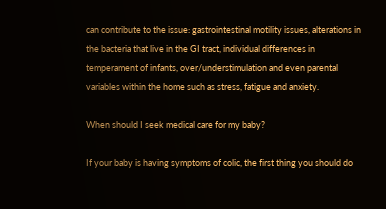can contribute to the issue: gastrointestinal motility issues, alterations in the bacteria that live in the GI tract, individual differences in temperament of infants, over/understimulation and even parental variables within the home such as stress, fatigue and anxiety.

When should I seek medical care for my baby?

If your baby is having symptoms of colic, the first thing you should do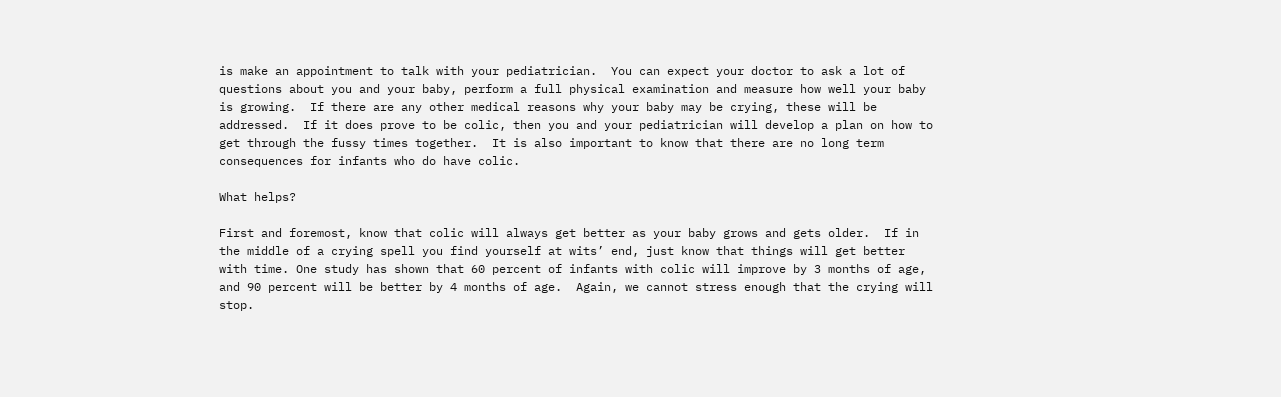is make an appointment to talk with your pediatrician.  You can expect your doctor to ask a lot of questions about you and your baby, perform a full physical examination and measure how well your baby is growing.  If there are any other medical reasons why your baby may be crying, these will be addressed.  If it does prove to be colic, then you and your pediatrician will develop a plan on how to get through the fussy times together.  It is also important to know that there are no long term consequences for infants who do have colic.

What helps?

First and foremost, know that colic will always get better as your baby grows and gets older.  If in the middle of a crying spell you find yourself at wits’ end, just know that things will get better with time. One study has shown that 60 percent of infants with colic will improve by 3 months of age, and 90 percent will be better by 4 months of age.  Again, we cannot stress enough that the crying will stop.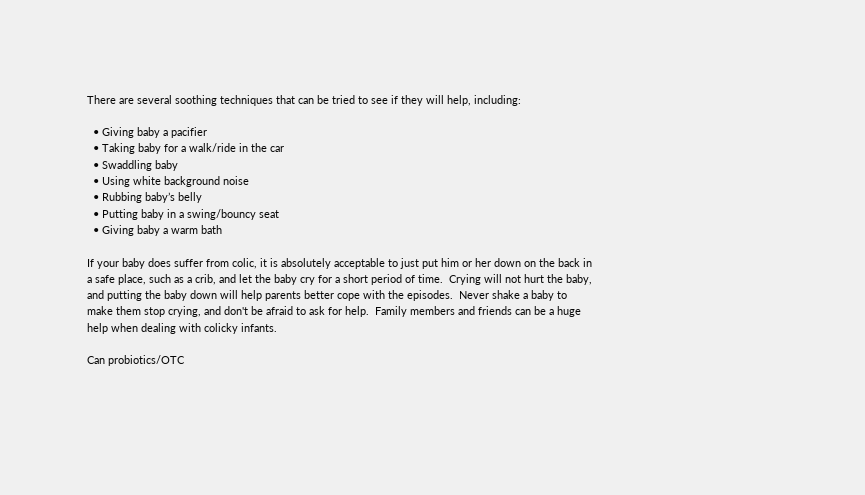There are several soothing techniques that can be tried to see if they will help, including:

  • Giving baby a pacifier
  • Taking baby for a walk/ride in the car
  • Swaddling baby
  • Using white background noise
  • Rubbing baby’s belly
  • Putting baby in a swing/bouncy seat
  • Giving baby a warm bath

If your baby does suffer from colic, it is absolutely acceptable to just put him or her down on the back in a safe place, such as a crib, and let the baby cry for a short period of time.  Crying will not hurt the baby, and putting the baby down will help parents better cope with the episodes.  Never shake a baby to make them stop crying, and don't be afraid to ask for help.  Family members and friends can be a huge help when dealing with colicky infants.

Can probiotics/OTC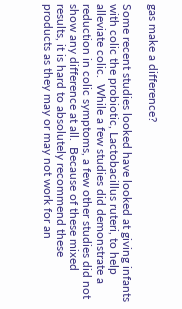gas make a difference?

Some recent studies looked have looked at giving infants with colic the probiotic, Lactobacillus ruteri, to help alleviate colic.  While a few studies did demonstrate a reduction in colic symptoms, a few other studies did not show any difference at all.  Because of these mixed results, it is hard to absolutely recommend these products as they may or may not work for an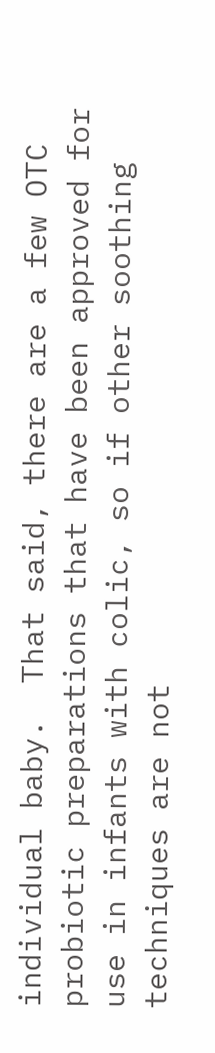individual baby.  That said, there are a few OTC probiotic preparations that have been approved for use in infants with colic, so if other soothing techniques are not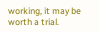working, it may be worth a trial.